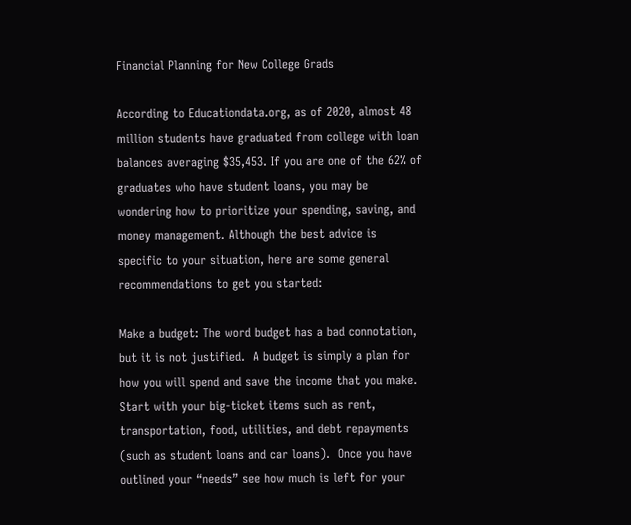Financial Planning for New College Grads

According to Educationdata.org, as of 2020, almost 48 million students have graduated from college with loan balances averaging $35,453. If you are one of the 62% of graduates who have student loans, you may be wondering how to prioritize your spending, saving, and money management. Although the best advice is specific to your situation, here are some general recommendations to get you started:

Make a budget: The word budget has a bad connotation, but it is not justified.  A budget is simply a plan for how you will spend and save the income that you make.  Start with your big-ticket items such as rent, transportation, food, utilities, and debt repayments (such as student loans and car loans).  Once you have outlined your “needs” see how much is left for your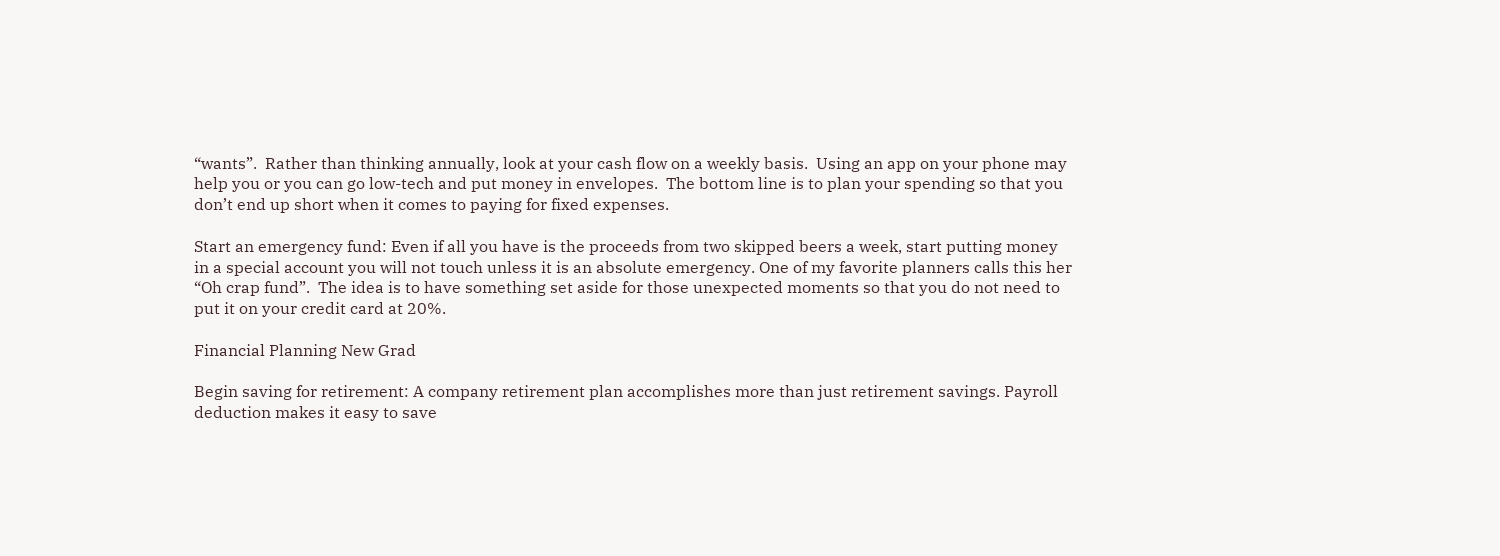“wants”.  Rather than thinking annually, look at your cash flow on a weekly basis.  Using an app on your phone may help you or you can go low-tech and put money in envelopes.  The bottom line is to plan your spending so that you don’t end up short when it comes to paying for fixed expenses.

Start an emergency fund: Even if all you have is the proceeds from two skipped beers a week, start putting money in a special account you will not touch unless it is an absolute emergency. One of my favorite planners calls this her “Oh crap fund”.  The idea is to have something set aside for those unexpected moments so that you do not need to put it on your credit card at 20%.

Financial Planning New Grad

Begin saving for retirement: A company retirement plan accomplishes more than just retirement savings. Payroll deduction makes it easy to save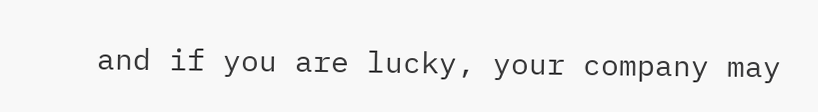and if you are lucky, your company may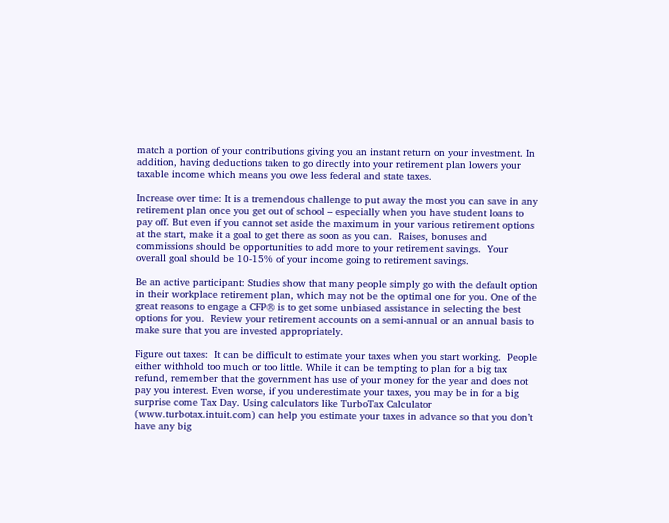match a portion of your contributions giving you an instant return on your investment. In addition, having deductions taken to go directly into your retirement plan lowers your taxable income which means you owe less federal and state taxes.

Increase over time: It is a tremendous challenge to put away the most you can save in any retirement plan once you get out of school – especially when you have student loans to pay off. But even if you cannot set aside the maximum in your various retirement options at the start, make it a goal to get there as soon as you can.  Raises, bonuses and commissions should be opportunities to add more to your retirement savings.  Your overall goal should be 10-15% of your income going to retirement savings.

Be an active participant: Studies show that many people simply go with the default option in their workplace retirement plan, which may not be the optimal one for you. One of the great reasons to engage a CFP® is to get some unbiased assistance in selecting the best options for you.  Review your retirement accounts on a semi-annual or an annual basis to make sure that you are invested appropriately.

Figure out taxes:  It can be difficult to estimate your taxes when you start working.  People either withhold too much or too little. While it can be tempting to plan for a big tax refund, remember that the government has use of your money for the year and does not pay you interest. Even worse, if you underestimate your taxes, you may be in for a big surprise come Tax Day. Using calculators like TurboTax Calculator (www.turbotax.intuit.com) can help you estimate your taxes in advance so that you don’t have any big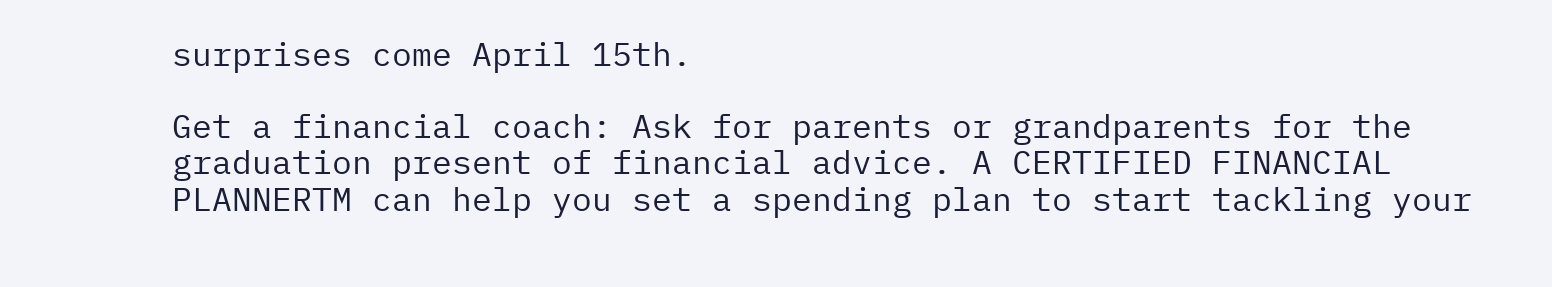surprises come April 15th.

Get a financial coach: Ask for parents or grandparents for the graduation present of financial advice. A CERTIFIED FINANCIAL PLANNERTM can help you set a spending plan to start tackling your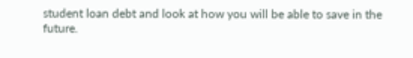student loan debt and look at how you will be able to save in the future.